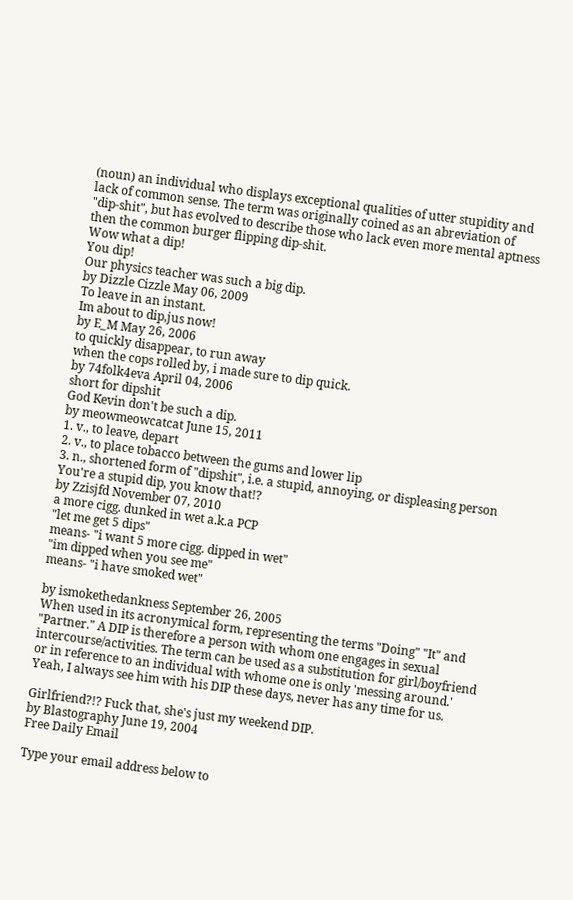(noun) an individual who displays exceptional qualities of utter stupidity and lack of common sense. The term was originally coined as an abreviation of "dip-shit", but has evolved to describe those who lack even more mental aptness then the common burger flipping dip-shit.
Wow what a dip!
You dip!
Our physics teacher was such a big dip.
by Dizzle Cizzle May 06, 2009
To leave in an instant.
Im about to dip,jus now!
by E_M May 26, 2006
to quickly disappear, to run away
when the cops rolled by, i made sure to dip quick.
by 74folk4eva April 04, 2006
short for dipshit
God Kevin don't be such a dip.
by meowmeowcatcat June 15, 2011
1. v., to leave, depart
2. v., to place tobacco between the gums and lower lip
3. n., shortened form of "dipshit", i.e. a stupid, annoying, or displeasing person
You're a stupid dip, you know that!?
by Zzisjfd November 07, 2010
a more cigg. dunked in wet a.k.a PCP
"let me get 5 dips"
means- "i want 5 more cigg. dipped in wet"
"im dipped when you see me"
means- "i have smoked wet"

by ismokethedankness September 26, 2005
When used in its acronymical form, representing the terms "Doing" "It" and "Partner." A DIP is therefore a person with whom one engages in sexual intercourse/activities. The term can be used as a substitution for girl/boyfriend or in reference to an individual with whome one is only 'messing around.'
Yeah, I always see him with his DIP these days, never has any time for us.

Girlfriend?!? Fuck that, she's just my weekend DIP.
by Blastography June 19, 2004
Free Daily Email

Type your email address below to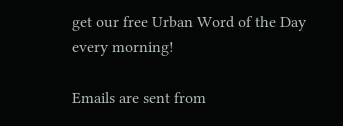get our free Urban Word of the Day every morning!

Emails are sent from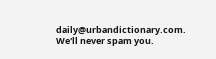daily@urbandictionary.com. We'll never spam you.